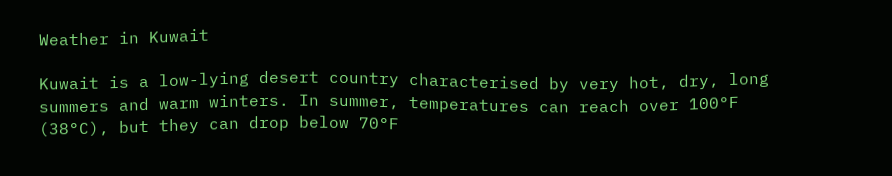Weather in Kuwait

Kuwait is a low-lying desert country characterised by very hot, dry, long summers and warm winters. In summer, temperatures can reach over 100°F (38°C), but they can drop below 70°F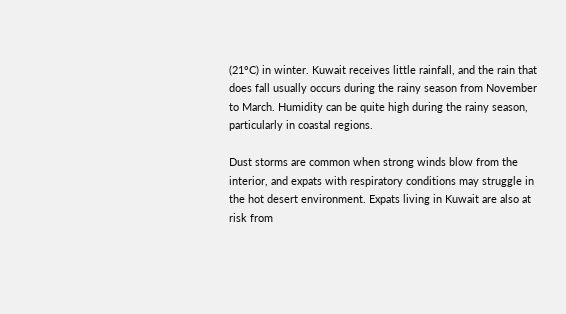(21°C) in winter. Kuwait receives little rainfall, and the rain that does fall usually occurs during the rainy season from November to March. Humidity can be quite high during the rainy season, particularly in coastal regions.

Dust storms are common when strong winds blow from the interior, and expats with respiratory conditions may struggle in the hot desert environment. Expats living in Kuwait are also at risk from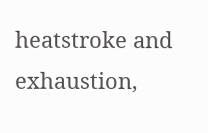heatstroke and exhaustion,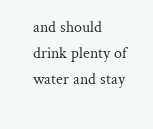and should drink plenty of water and stay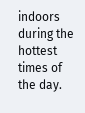indoors during the hottest times of the day.